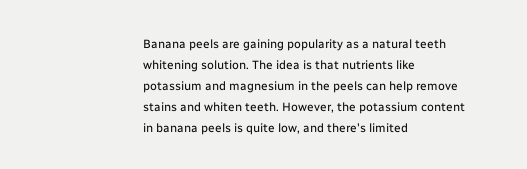Banana peels are gaining popularity as a natural teeth whitening solution. The idea is that nutrients like potassium and magnesium in the peels can help remove stains and whiten teeth. However, the potassium content in banana peels is quite low, and there's limited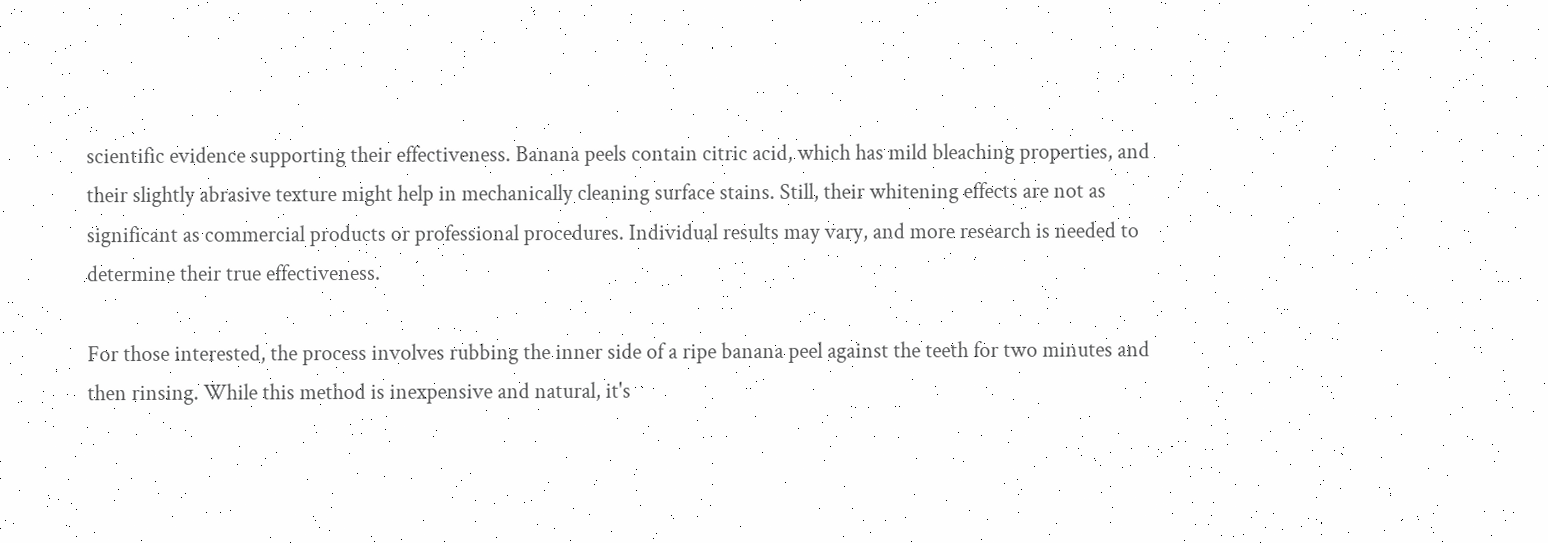scientific evidence supporting their effectiveness. Banana peels contain citric acid, which has mild bleaching properties, and their slightly abrasive texture might help in mechanically cleaning surface stains. Still, their whitening effects are not as significant as commercial products or professional procedures. Individual results may vary, and more research is needed to determine their true effectiveness.

For those interested, the process involves rubbing the inner side of a ripe banana peel against the teeth for two minutes and then rinsing. While this method is inexpensive and natural, it's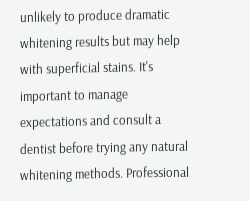unlikely to produce dramatic whitening results but may help with superficial stains. It's important to manage expectations and consult a dentist before trying any natural whitening methods. Professional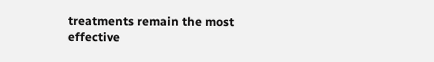treatments remain the most effective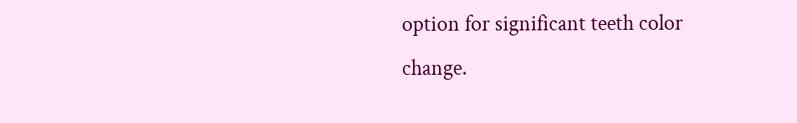option for significant teeth color change.